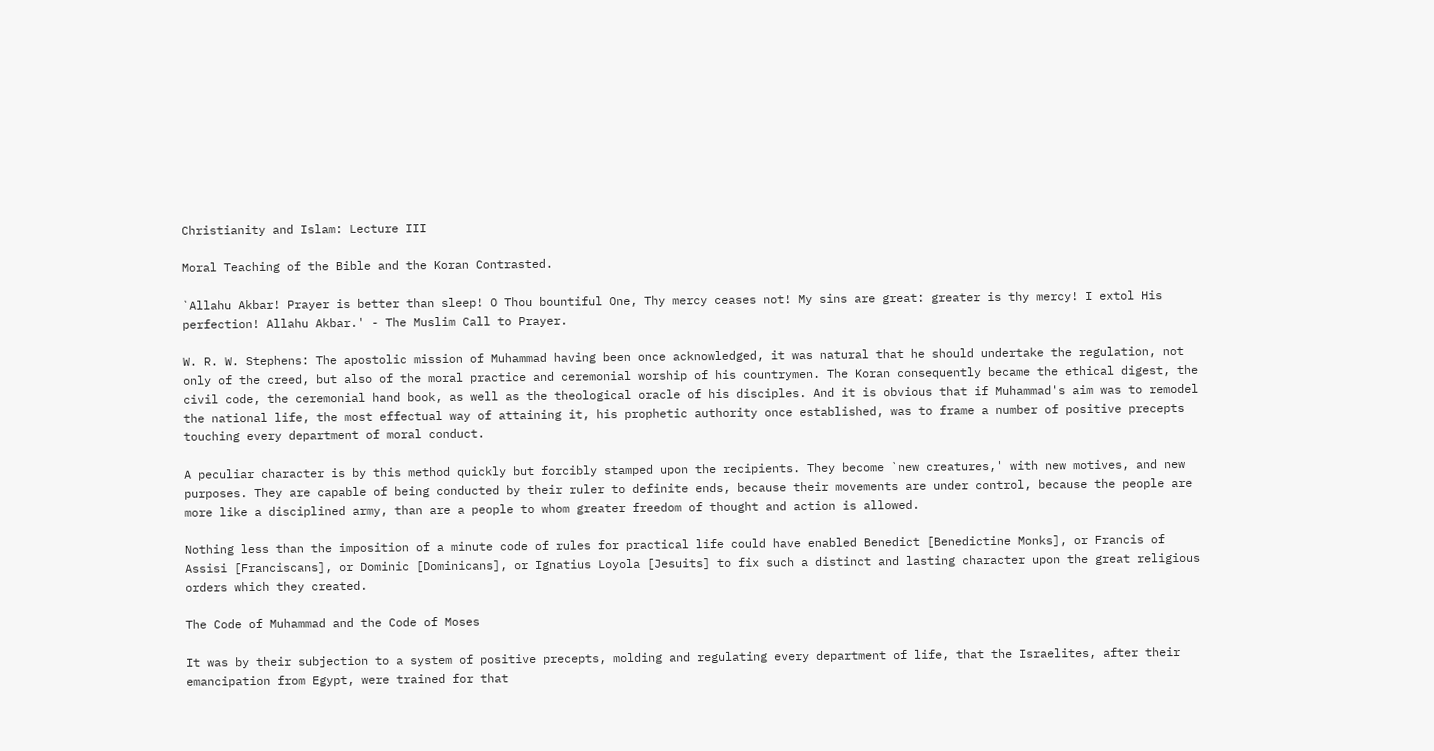Christianity and Islam: Lecture III

Moral Teaching of the Bible and the Koran Contrasted.

`Allahu Akbar! Prayer is better than sleep! O Thou bountiful One, Thy mercy ceases not! My sins are great: greater is thy mercy! I extol His perfection! Allahu Akbar.' - The Muslim Call to Prayer.

W. R. W. Stephens: The apostolic mission of Muhammad having been once acknowledged, it was natural that he should undertake the regulation, not only of the creed, but also of the moral practice and ceremonial worship of his countrymen. The Koran consequently became the ethical digest, the civil code, the ceremonial hand book, as well as the theological oracle of his disciples. And it is obvious that if Muhammad's aim was to remodel the national life, the most effectual way of attaining it, his prophetic authority once established, was to frame a number of positive precepts touching every department of moral conduct.

A peculiar character is by this method quickly but forcibly stamped upon the recipients. They become `new creatures,' with new motives, and new purposes. They are capable of being conducted by their ruler to definite ends, because their movements are under control, because the people are more like a disciplined army, than are a people to whom greater freedom of thought and action is allowed.

Nothing less than the imposition of a minute code of rules for practical life could have enabled Benedict [Benedictine Monks], or Francis of Assisi [Franciscans], or Dominic [Dominicans], or Ignatius Loyola [Jesuits] to fix such a distinct and lasting character upon the great religious orders which they created.

The Code of Muhammad and the Code of Moses

It was by their subjection to a system of positive precepts, molding and regulating every department of life, that the Israelites, after their emancipation from Egypt, were trained for that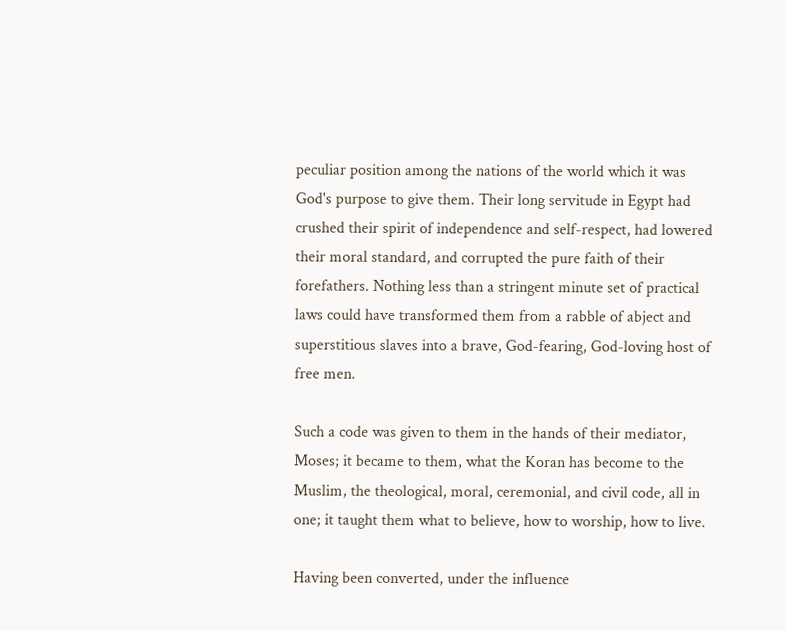peculiar position among the nations of the world which it was God's purpose to give them. Their long servitude in Egypt had crushed their spirit of independence and self-respect, had lowered their moral standard, and corrupted the pure faith of their forefathers. Nothing less than a stringent minute set of practical laws could have transformed them from a rabble of abject and superstitious slaves into a brave, God-fearing, God-loving host of free men.

Such a code was given to them in the hands of their mediator, Moses; it became to them, what the Koran has become to the Muslim, the theological, moral, ceremonial, and civil code, all in one; it taught them what to believe, how to worship, how to live.

Having been converted, under the influence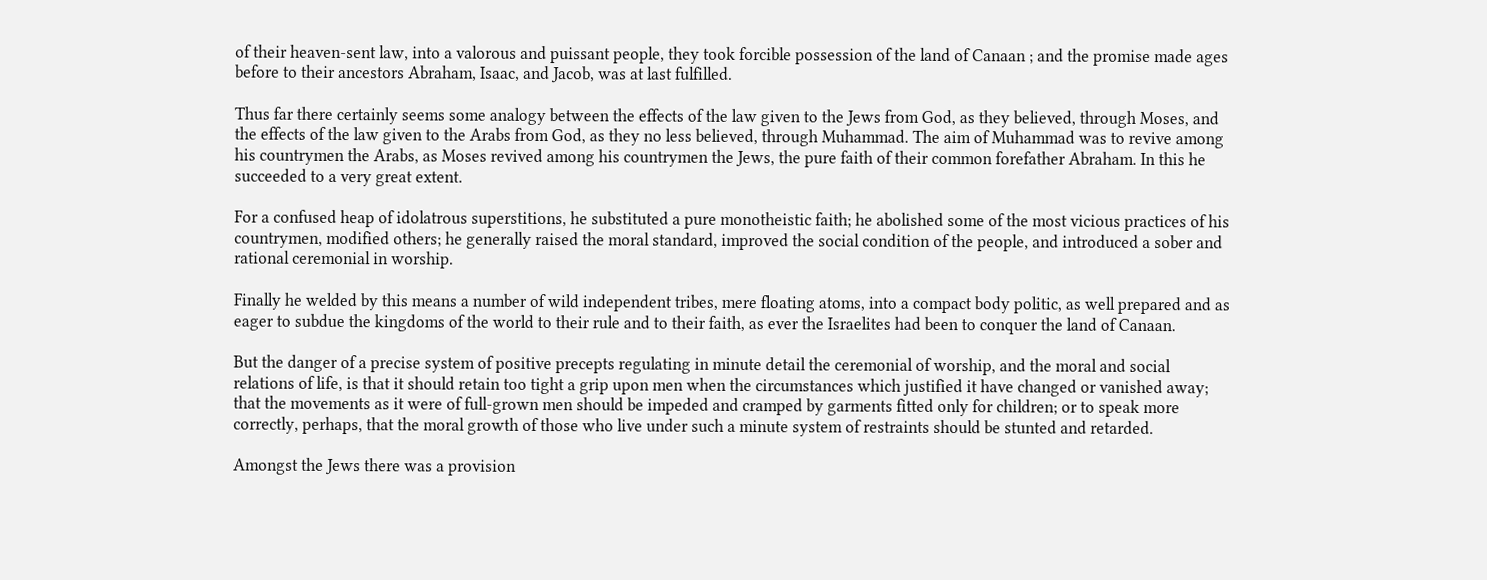of their heaven-sent law, into a valorous and puissant people, they took forcible possession of the land of Canaan ; and the promise made ages before to their ancestors Abraham, Isaac, and Jacob, was at last fulfilled.

Thus far there certainly seems some analogy between the effects of the law given to the Jews from God, as they believed, through Moses, and the effects of the law given to the Arabs from God, as they no less believed, through Muhammad. The aim of Muhammad was to revive among his countrymen the Arabs, as Moses revived among his countrymen the Jews, the pure faith of their common forefather Abraham. In this he succeeded to a very great extent.

For a confused heap of idolatrous superstitions, he substituted a pure monotheistic faith; he abolished some of the most vicious practices of his countrymen, modified others; he generally raised the moral standard, improved the social condition of the people, and introduced a sober and rational ceremonial in worship.

Finally he welded by this means a number of wild independent tribes, mere floating atoms, into a compact body politic, as well prepared and as eager to subdue the kingdoms of the world to their rule and to their faith, as ever the Israelites had been to conquer the land of Canaan.

But the danger of a precise system of positive precepts regulating in minute detail the ceremonial of worship, and the moral and social relations of life, is that it should retain too tight a grip upon men when the circumstances which justified it have changed or vanished away; that the movements as it were of full-grown men should be impeded and cramped by garments fitted only for children; or to speak more correctly, perhaps, that the moral growth of those who live under such a minute system of restraints should be stunted and retarded.

Amongst the Jews there was a provision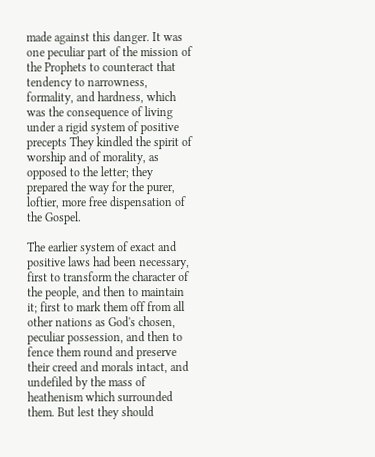made against this danger. It was one peculiar part of the mission of the Prophets to counteract that tendency to narrowness, formality, and hardness, which was the consequence of living under a rigid system of positive precepts They kindled the spirit of worship and of morality, as opposed to the letter; they prepared the way for the purer, loftier, more free dispensation of the Gospel.

The earlier system of exact and positive laws had been necessary, first to transform the character of the people, and then to maintain it; first to mark them off from all other nations as God's chosen, peculiar possession, and then to fence them round and preserve their creed and morals intact, and undefiled by the mass of heathenism which surrounded them. But lest they should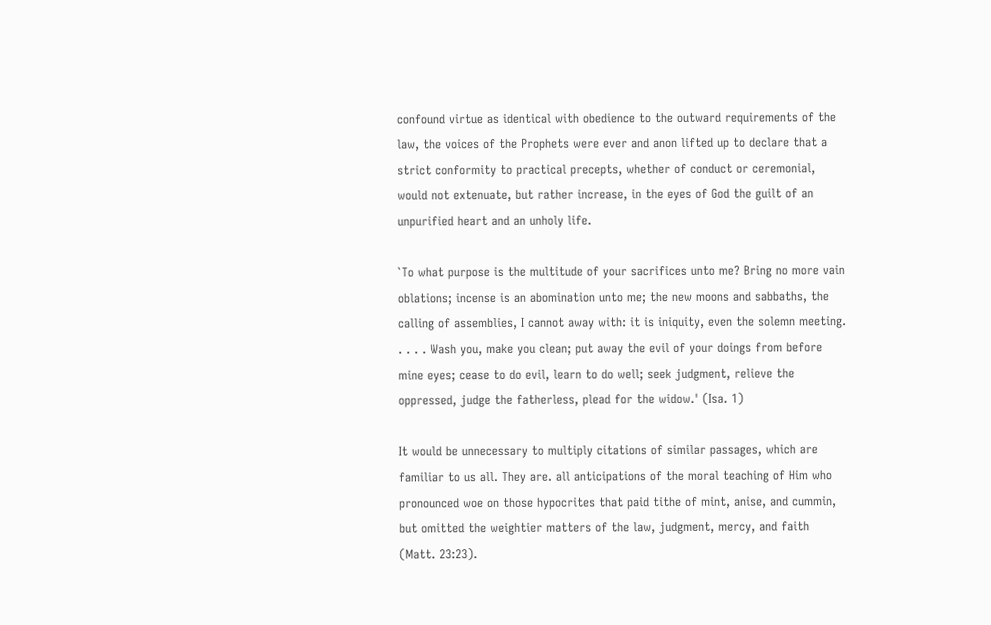confound virtue as identical with obedience to the outward requirements of the law, the voices of the Prophets were ever and anon lifted up to declare that a strict conformity to practical precepts, whether of conduct or ceremonial, would not extenuate, but rather increase, in the eyes of God the guilt of an unpurified heart and an unholy life.

`To what purpose is the multitude of your sacrifices unto me? Bring no more vain oblations; incense is an abomination unto me; the new moons and sabbaths, the calling of assemblies, I cannot away with: it is iniquity, even the solemn meeting. . . . . Wash you, make you clean; put away the evil of your doings from before mine eyes; cease to do evil, learn to do well; seek judgment, relieve the oppressed, judge the fatherless, plead for the widow.' (Isa. 1)

It would be unnecessary to multiply citations of similar passages, which are familiar to us all. They are. all anticipations of the moral teaching of Him who pronounced woe on those hypocrites that paid tithe of mint, anise, and cummin, but omitted the weightier matters of the law, judgment, mercy, and faith (Matt. 23:23).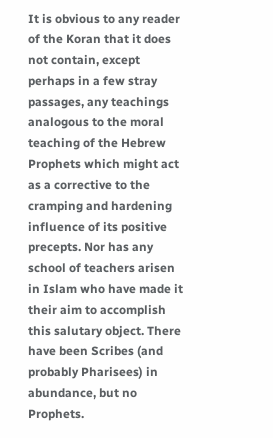It is obvious to any reader of the Koran that it does not contain, except perhaps in a few stray passages, any teachings analogous to the moral teaching of the Hebrew Prophets which might act as a corrective to the cramping and hardening influence of its positive precepts. Nor has any school of teachers arisen in Islam who have made it their aim to accomplish this salutary object. There have been Scribes (and probably Pharisees) in abundance, but no Prophets.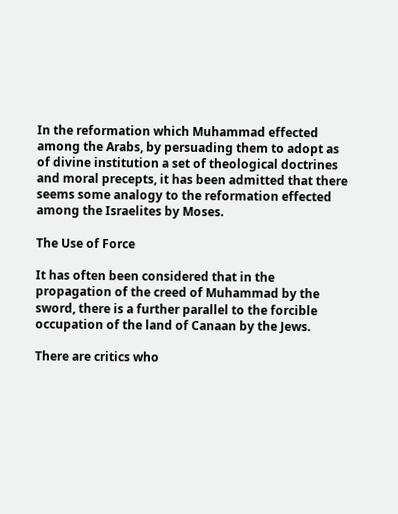In the reformation which Muhammad effected among the Arabs, by persuading them to adopt as of divine institution a set of theological doctrines and moral precepts, it has been admitted that there seems some analogy to the reformation effected among the Israelites by Moses.

The Use of Force

It has often been considered that in the propagation of the creed of Muhammad by the sword, there is a further parallel to the forcible occupation of the land of Canaan by the Jews.

There are critics who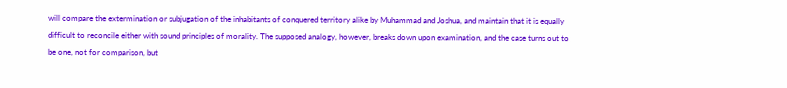will compare the extermination or subjugation of the inhabitants of conquered territory alike by Muhammad and Joshua, and maintain that it is equally difficult to reconcile either with sound principles of morality. The supposed analogy, however, breaks down upon examination, and the case turns out to be one, not for comparison, but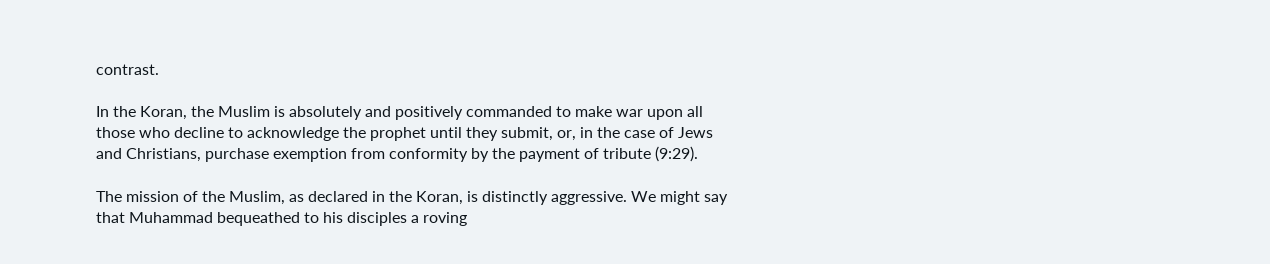contrast.

In the Koran, the Muslim is absolutely and positively commanded to make war upon all those who decline to acknowledge the prophet until they submit, or, in the case of Jews and Christians, purchase exemption from conformity by the payment of tribute (9:29).

The mission of the Muslim, as declared in the Koran, is distinctly aggressive. We might say that Muhammad bequeathed to his disciples a roving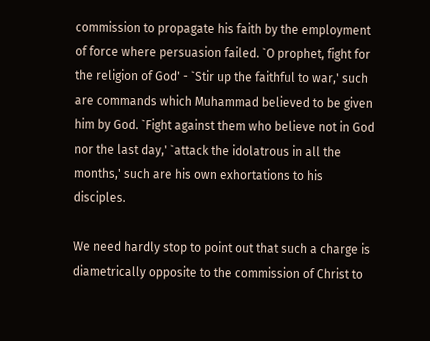commission to propagate his faith by the employment of force where persuasion failed. `O prophet, fight for the religion of God' - `Stir up the faithful to war,' such are commands which Muhammad believed to be given him by God. `Fight against them who believe not in God nor the last day,' `attack the idolatrous in all the months,' such are his own exhortations to his disciples.

We need hardly stop to point out that such a charge is diametrically opposite to the commission of Christ to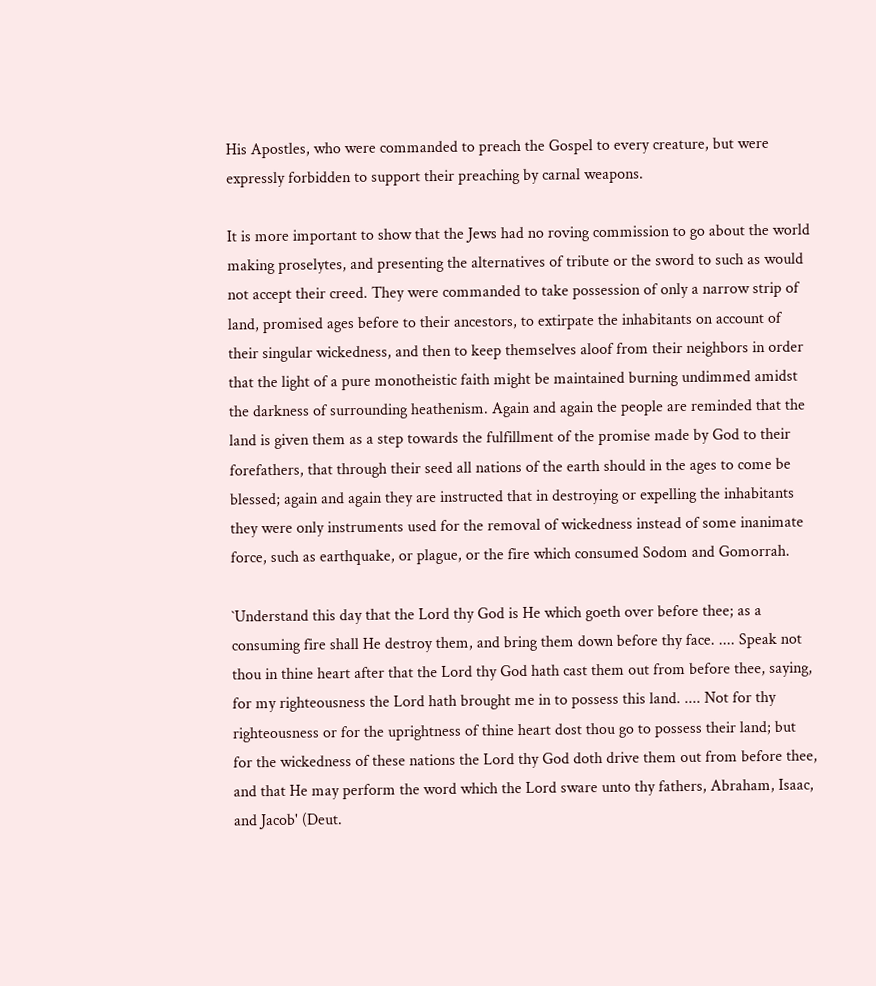His Apostles, who were commanded to preach the Gospel to every creature, but were expressly forbidden to support their preaching by carnal weapons.

It is more important to show that the Jews had no roving commission to go about the world making proselytes, and presenting the alternatives of tribute or the sword to such as would not accept their creed. They were commanded to take possession of only a narrow strip of land, promised ages before to their ancestors, to extirpate the inhabitants on account of their singular wickedness, and then to keep themselves aloof from their neighbors in order that the light of a pure monotheistic faith might be maintained burning undimmed amidst the darkness of surrounding heathenism. Again and again the people are reminded that the land is given them as a step towards the fulfillment of the promise made by God to their forefathers, that through their seed all nations of the earth should in the ages to come be blessed; again and again they are instructed that in destroying or expelling the inhabitants they were only instruments used for the removal of wickedness instead of some inanimate force, such as earthquake, or plague, or the fire which consumed Sodom and Gomorrah.

`Understand this day that the Lord thy God is He which goeth over before thee; as a consuming fire shall He destroy them, and bring them down before thy face. .... Speak not thou in thine heart after that the Lord thy God hath cast them out from before thee, saying, for my righteousness the Lord hath brought me in to possess this land. .... Not for thy righteousness or for the uprightness of thine heart dost thou go to possess their land; but for the wickedness of these nations the Lord thy God doth drive them out from before thee, and that He may perform the word which the Lord sware unto thy fathers, Abraham, Isaac, and Jacob' (Deut.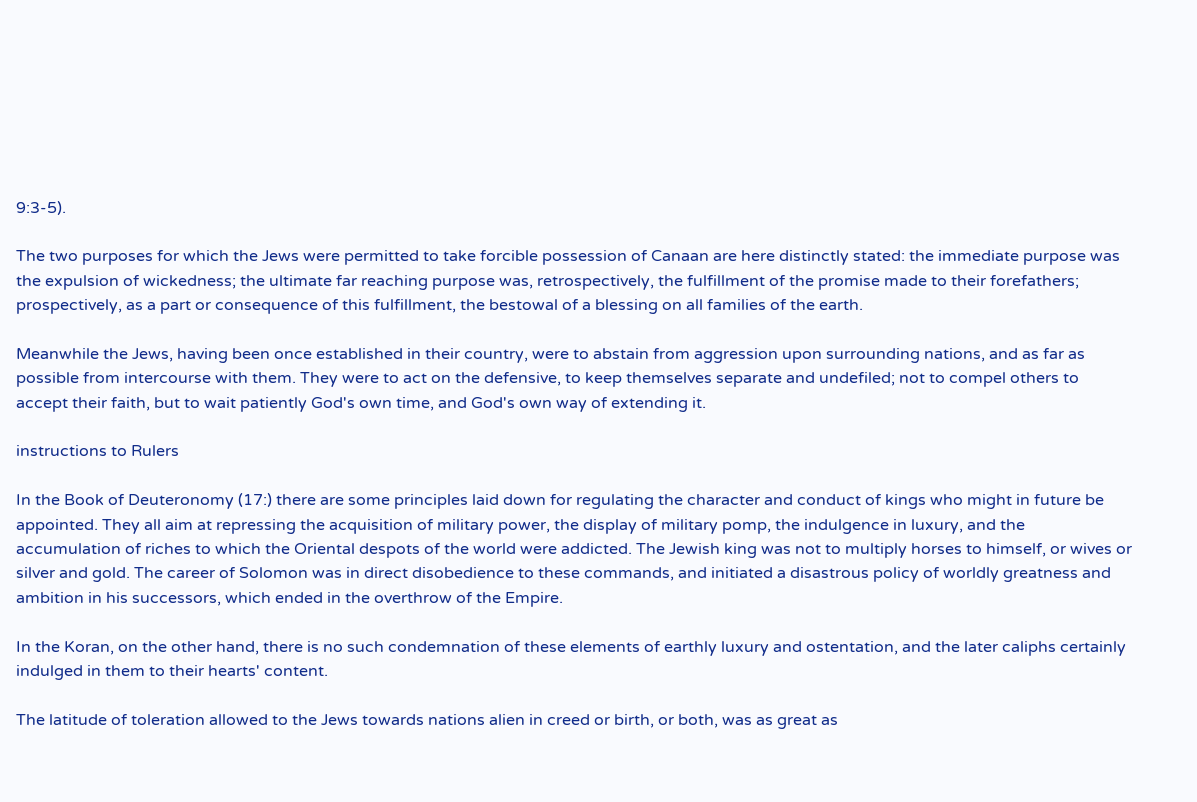9:3-5).

The two purposes for which the Jews were permitted to take forcible possession of Canaan are here distinctly stated: the immediate purpose was the expulsion of wickedness; the ultimate far reaching purpose was, retrospectively, the fulfillment of the promise made to their forefathers; prospectively, as a part or consequence of this fulfillment, the bestowal of a blessing on all families of the earth.

Meanwhile the Jews, having been once established in their country, were to abstain from aggression upon surrounding nations, and as far as possible from intercourse with them. They were to act on the defensive, to keep themselves separate and undefiled; not to compel others to accept their faith, but to wait patiently God's own time, and God's own way of extending it.

instructions to Rulers

In the Book of Deuteronomy (17:) there are some principles laid down for regulating the character and conduct of kings who might in future be appointed. They all aim at repressing the acquisition of military power, the display of military pomp, the indulgence in luxury, and the accumulation of riches to which the Oriental despots of the world were addicted. The Jewish king was not to multiply horses to himself, or wives or silver and gold. The career of Solomon was in direct disobedience to these commands, and initiated a disastrous policy of worldly greatness and ambition in his successors, which ended in the overthrow of the Empire.

In the Koran, on the other hand, there is no such condemnation of these elements of earthly luxury and ostentation, and the later caliphs certainly indulged in them to their hearts' content.

The latitude of toleration allowed to the Jews towards nations alien in creed or birth, or both, was as great as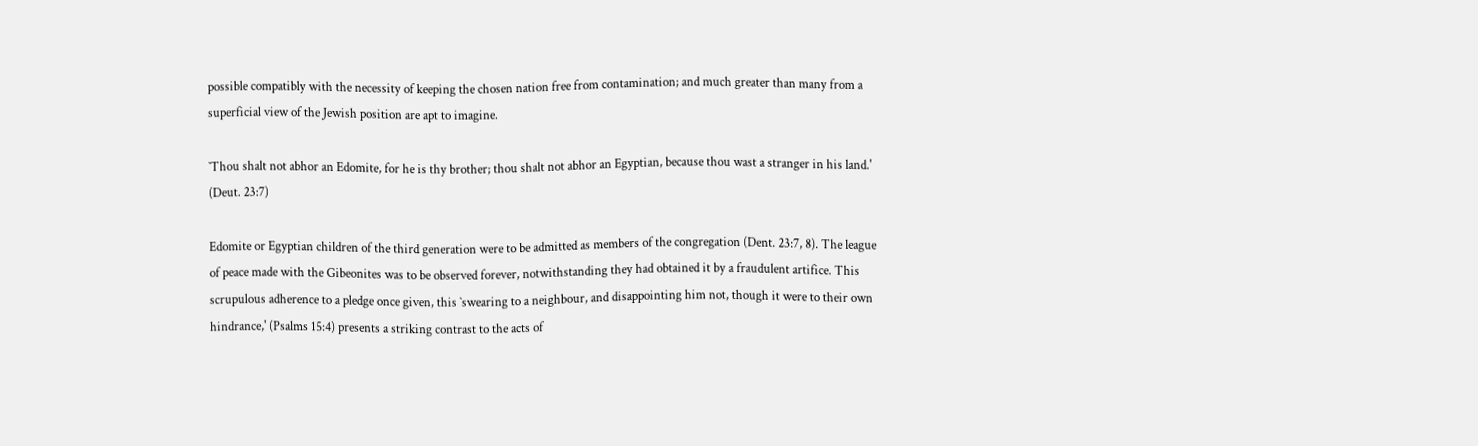possible compatibly with the necessity of keeping the chosen nation free from contamination; and much greater than many from a superficial view of the Jewish position are apt to imagine.

`Thou shalt not abhor an Edomite, for he is thy brother; thou shalt not abhor an Egyptian, because thou wast a stranger in his land.' (Deut. 23:7)

Edomite or Egyptian children of the third generation were to be admitted as members of the congregation (Dent. 23:7, 8). The league of peace made with the Gibeonites was to be observed forever, notwithstanding they had obtained it by a fraudulent artifice. This scrupulous adherence to a pledge once given, this `swearing to a neighbour, and disappointing him not, though it were to their own hindrance,' (Psalms 15:4) presents a striking contrast to the acts of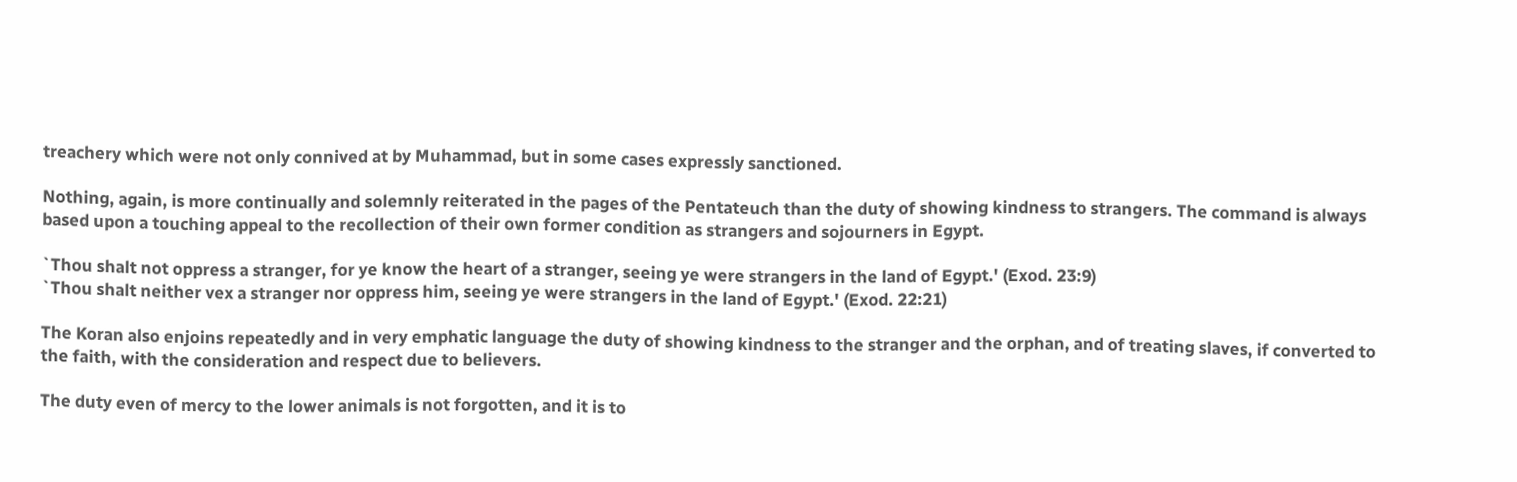treachery which were not only connived at by Muhammad, but in some cases expressly sanctioned.

Nothing, again, is more continually and solemnly reiterated in the pages of the Pentateuch than the duty of showing kindness to strangers. The command is always based upon a touching appeal to the recollection of their own former condition as strangers and sojourners in Egypt.

`Thou shalt not oppress a stranger, for ye know the heart of a stranger, seeing ye were strangers in the land of Egypt.' (Exod. 23:9)
`Thou shalt neither vex a stranger nor oppress him, seeing ye were strangers in the land of Egypt.' (Exod. 22:21)

The Koran also enjoins repeatedly and in very emphatic language the duty of showing kindness to the stranger and the orphan, and of treating slaves, if converted to the faith, with the consideration and respect due to believers.

The duty even of mercy to the lower animals is not forgotten, and it is to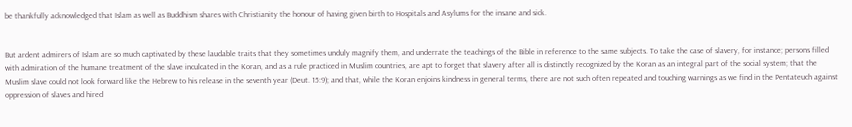be thankfully acknowledged that Islam as well as Buddhism shares with Christianity the honour of having given birth to Hospitals and Asylums for the insane and sick.


But ardent admirers of Islam are so much captivated by these laudable traits that they sometimes unduly magnify them, and underrate the teachings of the Bible in reference to the same subjects. To take the case of slavery, for instance; persons filled with admiration of the humane treatment of the slave inculcated in the Koran, and as a rule practiced in Muslim countries, are apt to forget that slavery after all is distinctly recognized by the Koran as an integral part of the social system; that the Muslim slave could not look forward like the Hebrew to his release in the seventh year (Deut. 15:9); and that, while the Koran enjoins kindness in general terms, there are not such often repeated and touching warnings as we find in the Pentateuch against oppression of slaves and hired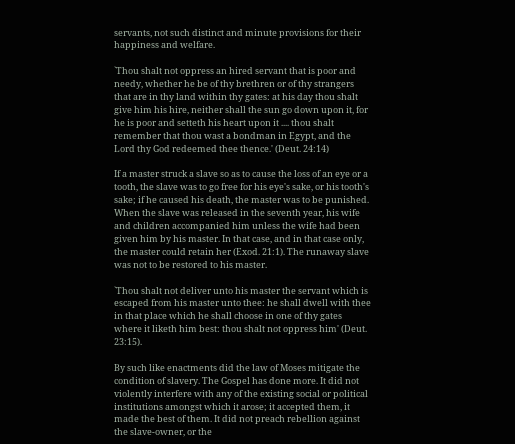servants, not such distinct and minute provisions for their happiness and welfare.

`Thou shalt not oppress an hired servant that is poor and needy, whether he be of thy brethren or of thy strangers that are in thy land within thy gates: at his day thou shalt give him his hire, neither shall the sun go down upon it, for he is poor and setteth his heart upon it .... thou shalt remember that thou wast a bondman in Egypt, and the Lord thy God redeemed thee thence.' (Deut. 24:14)

If a master struck a slave so as to cause the loss of an eye or a tooth, the slave was to go free for his eye's sake, or his tooth's sake; if he caused his death, the master was to be punished. When the slave was released in the seventh year, his wife and children accompanied him unless the wife had been given him by his master. In that case, and in that case only, the master could retain her (Exod. 21:1). The runaway slave was not to be restored to his master.

`Thou shalt not deliver unto his master the servant which is escaped from his master unto thee: he shall dwell with thee in that place which he shall choose in one of thy gates where it liketh him best: thou shalt not oppress him' (Deut. 23:15).

By such like enactments did the law of Moses mitigate the condition of slavery. The Gospel has done more. It did not violently interfere with any of the existing social or political institutions amongst which it arose; it accepted them, it made the best of them. It did not preach rebellion against the slave-owner, or the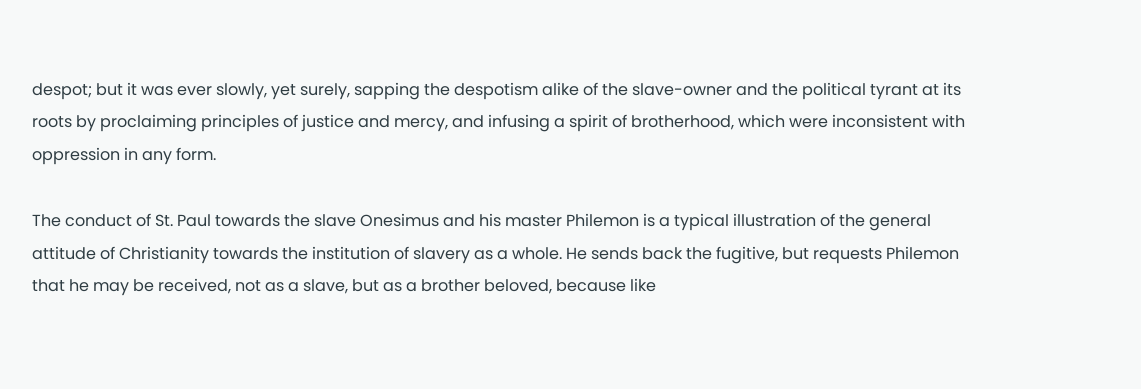despot; but it was ever slowly, yet surely, sapping the despotism alike of the slave-owner and the political tyrant at its roots by proclaiming principles of justice and mercy, and infusing a spirit of brotherhood, which were inconsistent with oppression in any form.

The conduct of St. Paul towards the slave Onesimus and his master Philemon is a typical illustration of the general attitude of Christianity towards the institution of slavery as a whole. He sends back the fugitive, but requests Philemon that he may be received, not as a slave, but as a brother beloved, because like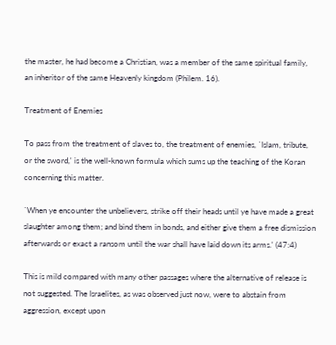the master, he had become a Christian, was a member of the same spiritual family, an inheritor of the same Heavenly kingdom (Philem. 16).

Treatment of Enemies

To pass from the treatment of slaves to, the treatment of enemies, `Islam, tribute, or the sword,' is the well-known formula which sums up the teaching of the Koran concerning this matter.

`When ye encounter the unbelievers, strike off their heads until ye have made a great slaughter among them; and bind them in bonds, and either give them a free dismission afterwards or exact a ransom until the war shall have laid down its arms.' (47:4)

This is mild compared with many other passages where the alternative of release is not suggested. The Israelites, as was observed just now, were to abstain from aggression, except upon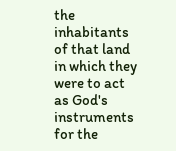the inhabitants of that land in which they were to act as God's instruments for the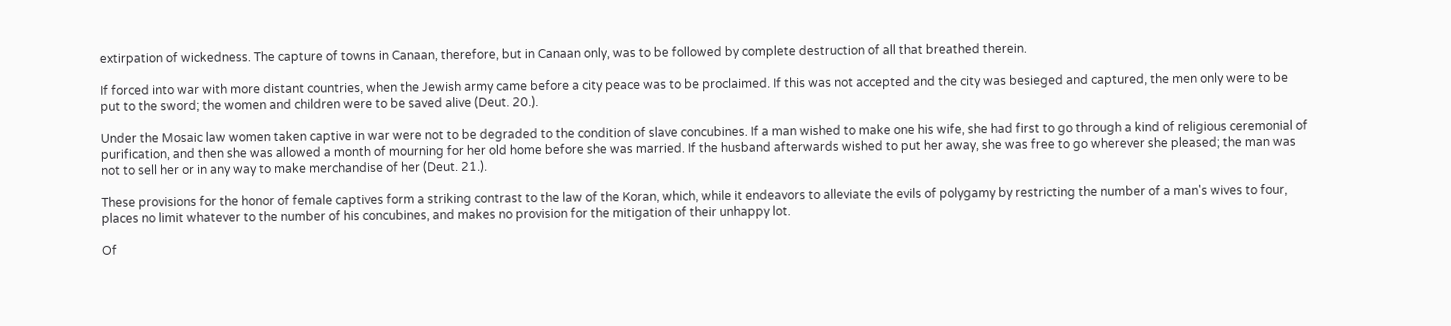extirpation of wickedness. The capture of towns in Canaan, therefore, but in Canaan only, was to be followed by complete destruction of all that breathed therein.

If forced into war with more distant countries, when the Jewish army came before a city peace was to be proclaimed. If this was not accepted and the city was besieged and captured, the men only were to be put to the sword; the women and children were to be saved alive (Deut. 20.).

Under the Mosaic law women taken captive in war were not to be degraded to the condition of slave concubines. If a man wished to make one his wife, she had first to go through a kind of religious ceremonial of purification, and then she was allowed a month of mourning for her old home before she was married. If the husband afterwards wished to put her away, she was free to go wherever she pleased; the man was not to sell her or in any way to make merchandise of her (Deut. 21.).

These provisions for the honor of female captives form a striking contrast to the law of the Koran, which, while it endeavors to alleviate the evils of polygamy by restricting the number of a man's wives to four, places no limit whatever to the number of his concubines, and makes no provision for the mitigation of their unhappy lot.

Of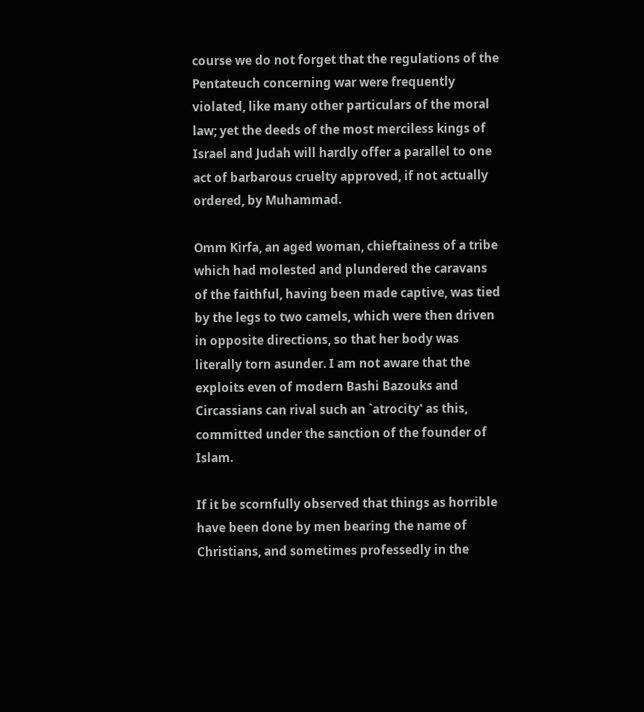course we do not forget that the regulations of the Pentateuch concerning war were frequently violated, like many other particulars of the moral law; yet the deeds of the most merciless kings of Israel and Judah will hardly offer a parallel to one act of barbarous cruelty approved, if not actually ordered, by Muhammad.

Omm Kirfa, an aged woman, chieftainess of a tribe which had molested and plundered the caravans of the faithful, having been made captive, was tied by the legs to two camels, which were then driven in opposite directions, so that her body was literally torn asunder. I am not aware that the exploits even of modern Bashi Bazouks and Circassians can rival such an `atrocity' as this, committed under the sanction of the founder of Islam.

If it be scornfully observed that things as horrible have been done by men bearing the name of Christians, and sometimes professedly in the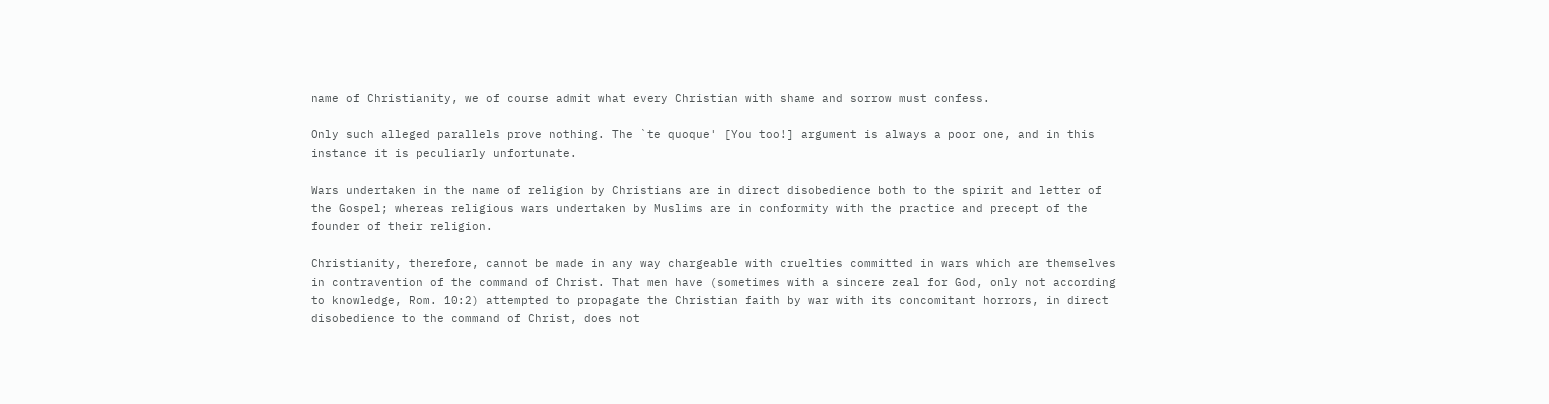name of Christianity, we of course admit what every Christian with shame and sorrow must confess.

Only such alleged parallels prove nothing. The `te quoque' [You too!] argument is always a poor one, and in this instance it is peculiarly unfortunate.

Wars undertaken in the name of religion by Christians are in direct disobedience both to the spirit and letter of the Gospel; whereas religious wars undertaken by Muslims are in conformity with the practice and precept of the founder of their religion.

Christianity, therefore, cannot be made in any way chargeable with cruelties committed in wars which are themselves in contravention of the command of Christ. That men have (sometimes with a sincere zeal for God, only not according to knowledge, Rom. 10:2) attempted to propagate the Christian faith by war with its concomitant horrors, in direct disobedience to the command of Christ, does not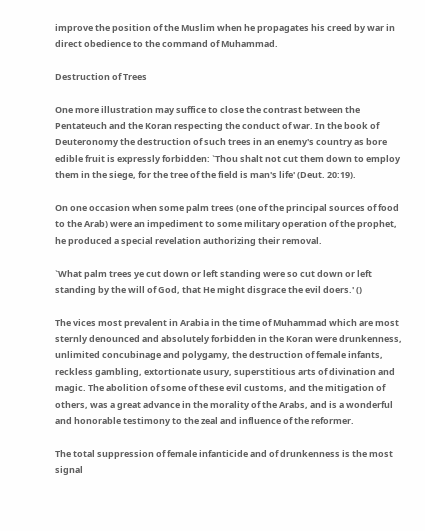improve the position of the Muslim when he propagates his creed by war in direct obedience to the command of Muhammad.

Destruction of Trees

One more illustration may suffice to close the contrast between the Pentateuch and the Koran respecting the conduct of war. In the book of Deuteronomy the destruction of such trees in an enemy's country as bore edible fruit is expressly forbidden: `Thou shalt not cut them down to employ them in the siege, for the tree of the field is man's life' (Deut. 20:19).

On one occasion when some palm trees (one of the principal sources of food to the Arab) were an impediment to some military operation of the prophet, he produced a special revelation authorizing their removal.

`What palm trees ye cut down or left standing were so cut down or left standing by the will of God, that He might disgrace the evil doers.' ()

The vices most prevalent in Arabia in the time of Muhammad which are most sternly denounced and absolutely forbidden in the Koran were drunkenness, unlimited concubinage and polygamy, the destruction of female infants, reckless gambling, extortionate usury, superstitious arts of divination and magic. The abolition of some of these evil customs, and the mitigation of others, was a great advance in the morality of the Arabs, and is a wonderful and honorable testimony to the zeal and influence of the reformer.

The total suppression of female infanticide and of drunkenness is the most signal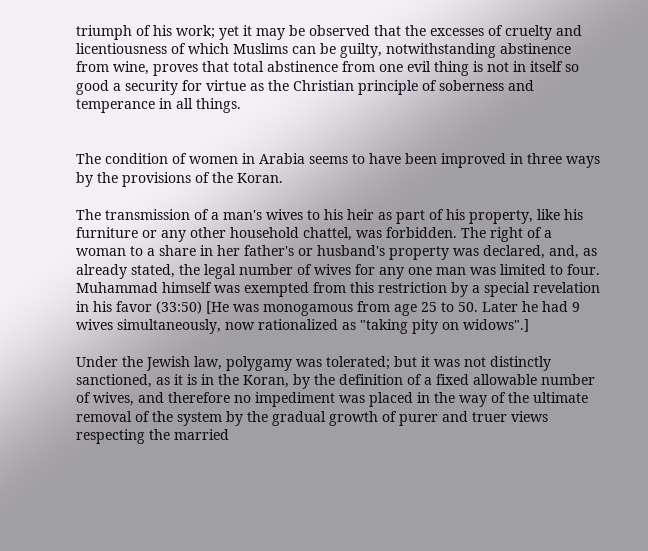triumph of his work; yet it may be observed that the excesses of cruelty and licentiousness of which Muslims can be guilty, notwithstanding abstinence from wine, proves that total abstinence from one evil thing is not in itself so good a security for virtue as the Christian principle of soberness and temperance in all things.


The condition of women in Arabia seems to have been improved in three ways by the provisions of the Koran.

The transmission of a man's wives to his heir as part of his property, like his furniture or any other household chattel, was forbidden. The right of a woman to a share in her father's or husband's property was declared, and, as already stated, the legal number of wives for any one man was limited to four. Muhammad himself was exempted from this restriction by a special revelation in his favor (33:50) [He was monogamous from age 25 to 50. Later he had 9 wives simultaneously, now rationalized as "taking pity on widows".]

Under the Jewish law, polygamy was tolerated; but it was not distinctly sanctioned, as it is in the Koran, by the definition of a fixed allowable number of wives, and therefore no impediment was placed in the way of the ultimate removal of the system by the gradual growth of purer and truer views respecting the married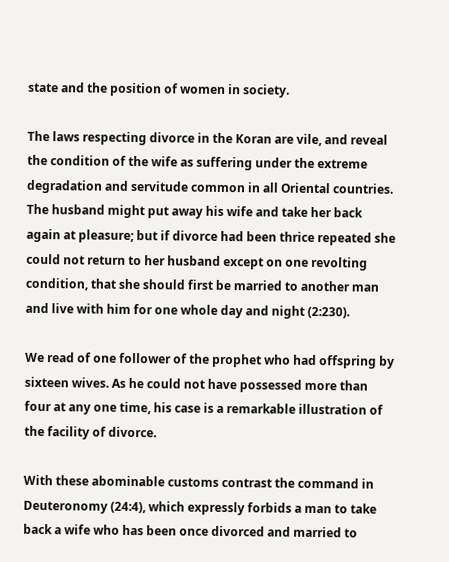state and the position of women in society.

The laws respecting divorce in the Koran are vile, and reveal the condition of the wife as suffering under the extreme degradation and servitude common in all Oriental countries. The husband might put away his wife and take her back again at pleasure; but if divorce had been thrice repeated she could not return to her husband except on one revolting condition, that she should first be married to another man and live with him for one whole day and night (2:230).

We read of one follower of the prophet who had offspring by sixteen wives. As he could not have possessed more than four at any one time, his case is a remarkable illustration of the facility of divorce.

With these abominable customs contrast the command in Deuteronomy (24:4), which expressly forbids a man to take back a wife who has been once divorced and married to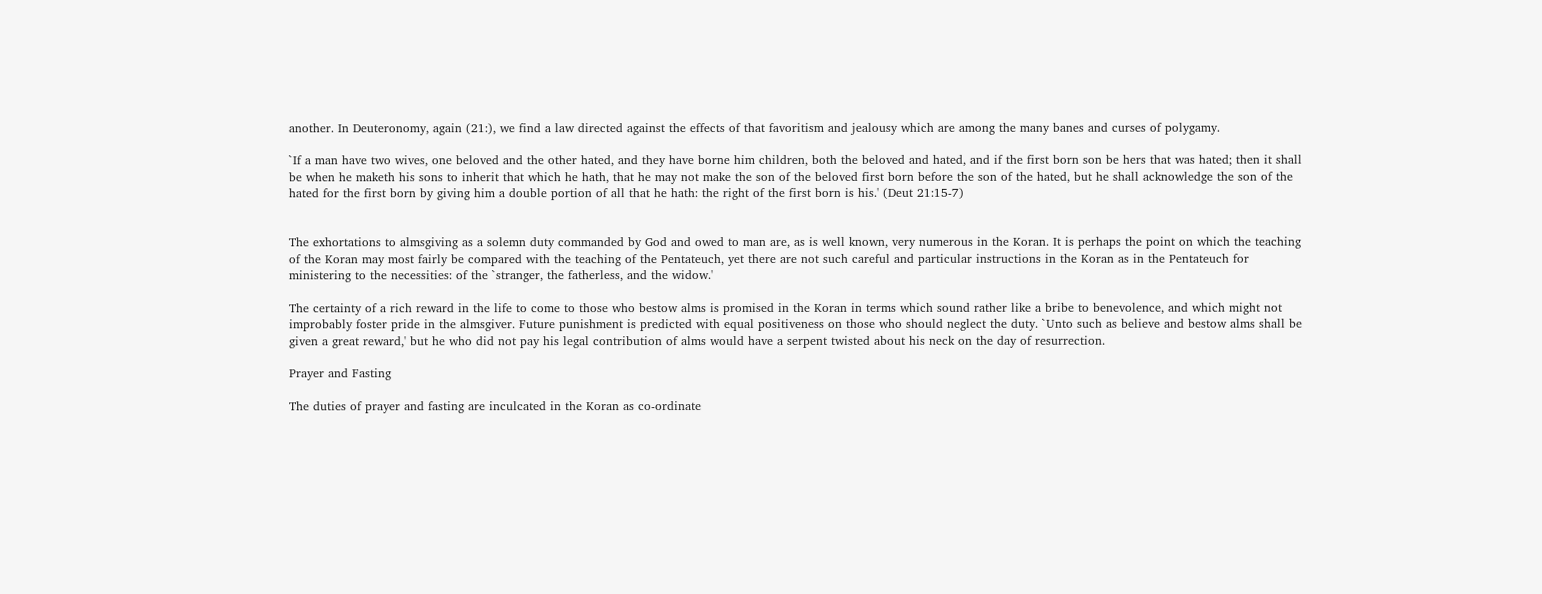another. In Deuteronomy, again (21:), we find a law directed against the effects of that favoritism and jealousy which are among the many banes and curses of polygamy.

`If a man have two wives, one beloved and the other hated, and they have borne him children, both the beloved and hated, and if the first born son be hers that was hated; then it shall be when he maketh his sons to inherit that which he hath, that he may not make the son of the beloved first born before the son of the hated, but he shall acknowledge the son of the hated for the first born by giving him a double portion of all that he hath: the right of the first born is his.' (Deut 21:15-7)


The exhortations to almsgiving as a solemn duty commanded by God and owed to man are, as is well known, very numerous in the Koran. It is perhaps the point on which the teaching of the Koran may most fairly be compared with the teaching of the Pentateuch, yet there are not such careful and particular instructions in the Koran as in the Pentateuch for ministering to the necessities: of the `stranger, the fatherless, and the widow.'

The certainty of a rich reward in the life to come to those who bestow alms is promised in the Koran in terms which sound rather like a bribe to benevolence, and which might not improbably foster pride in the almsgiver. Future punishment is predicted with equal positiveness on those who should neglect the duty. `Unto such as believe and bestow alms shall be given a great reward,' but he who did not pay his legal contribution of alms would have a serpent twisted about his neck on the day of resurrection.

Prayer and Fasting

The duties of prayer and fasting are inculcated in the Koran as co-ordinate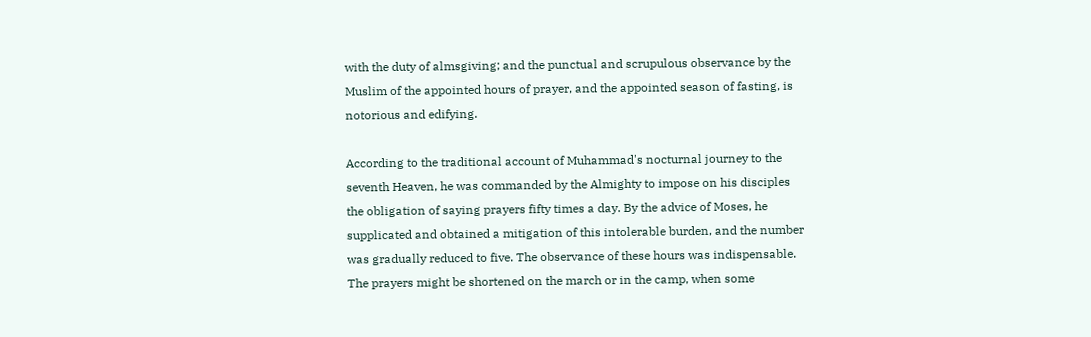with the duty of almsgiving; and the punctual and scrupulous observance by the Muslim of the appointed hours of prayer, and the appointed season of fasting, is notorious and edifying.

According to the traditional account of Muhammad's nocturnal journey to the seventh Heaven, he was commanded by the Almighty to impose on his disciples the obligation of saying prayers fifty times a day. By the advice of Moses, he supplicated and obtained a mitigation of this intolerable burden, and the number was gradually reduced to five. The observance of these hours was indispensable. The prayers might be shortened on the march or in the camp, when some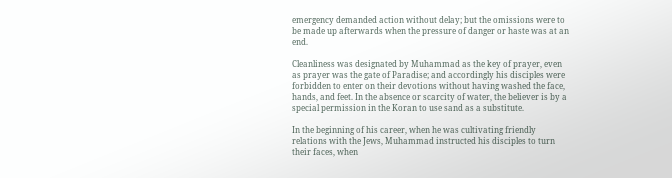emergency demanded action without delay; but the omissions were to be made up afterwards when the pressure of danger or haste was at an end.

Cleanliness was designated by Muhammad as the key of prayer, even as prayer was the gate of Paradise; and accordingly his disciples were forbidden to enter on their devotions without having washed the face, hands, and feet. In the absence or scarcity of water, the believer is by a special permission in the Koran to use sand as a substitute.

In the beginning of his career, when he was cultivating friendly relations with the Jews, Muhammad instructed his disciples to turn their faces, when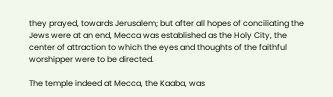they prayed, towards Jerusalem; but after all hopes of conciliating the Jews were at an end, Mecca was established as the Holy City, the center of attraction to which the eyes and thoughts of the faithful worshipper were to be directed.

The temple indeed at Mecca, the Kaaba, was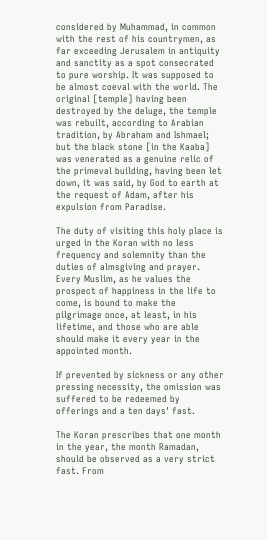considered by Muhammad, in common with the rest of his countrymen, as far exceeding Jerusalem in antiquity and sanctity as a spot consecrated to pure worship. It was supposed to be almost coeval with the world. The original [temple] having been destroyed by the deluge, the temple was rebuilt, according to Arabian tradition, by Abraham and Ishmael; but the black stone [in the Kaaba] was venerated as a genuine relic of the primeval building, having been let down, it was said, by God to earth at the request of Adam, after his expulsion from Paradise.

The duty of visiting this holy place is urged in the Koran with no less frequency and solemnity than the duties of almsgiving and prayer. Every Muslim, as he values the prospect of happiness in the life to come, is bound to make the pilgrimage once, at least, in his lifetime, and those who are able should make it every year in the appointed month.

If prevented by sickness or any other pressing necessity, the omission was suffered to be redeemed by offerings and a ten days' fast.

The Koran prescribes that one month in the year, the month Ramadan, should be observed as a very strict fast. From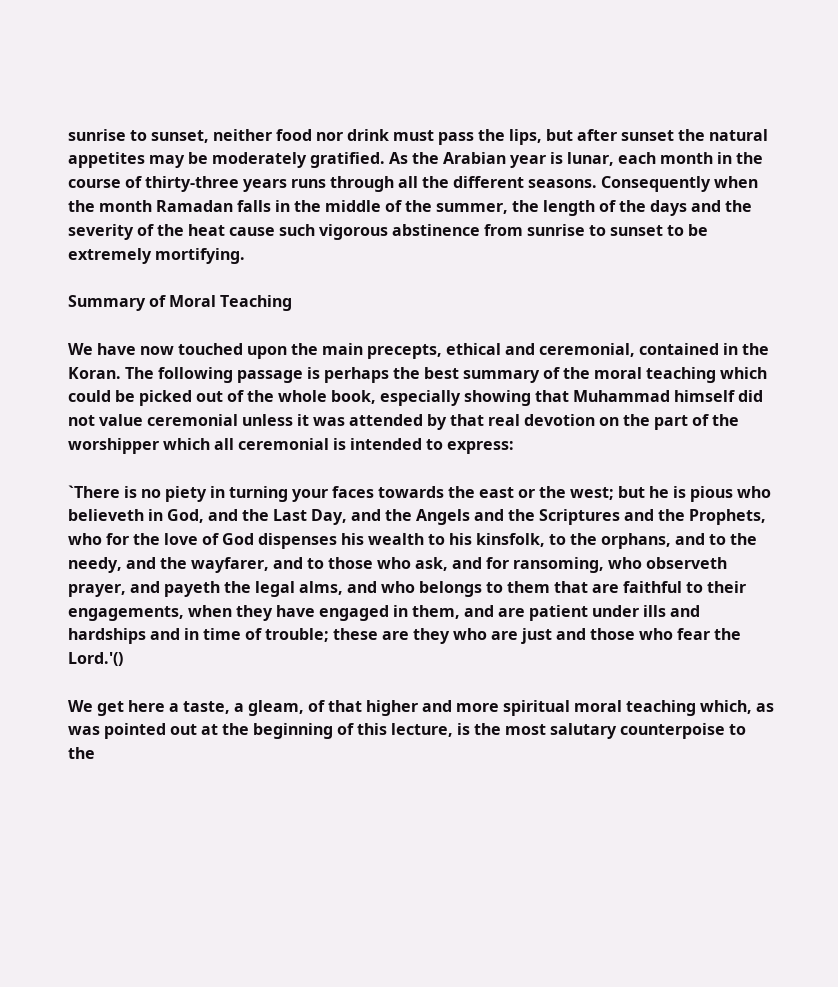sunrise to sunset, neither food nor drink must pass the lips, but after sunset the natural appetites may be moderately gratified. As the Arabian year is lunar, each month in the course of thirty-three years runs through all the different seasons. Consequently when the month Ramadan falls in the middle of the summer, the length of the days and the severity of the heat cause such vigorous abstinence from sunrise to sunset to be extremely mortifying.

Summary of Moral Teaching

We have now touched upon the main precepts, ethical and ceremonial, contained in the Koran. The following passage is perhaps the best summary of the moral teaching which could be picked out of the whole book, especially showing that Muhammad himself did not value ceremonial unless it was attended by that real devotion on the part of the worshipper which all ceremonial is intended to express:

`There is no piety in turning your faces towards the east or the west; but he is pious who believeth in God, and the Last Day, and the Angels and the Scriptures and the Prophets, who for the love of God dispenses his wealth to his kinsfolk, to the orphans, and to the needy, and the wayfarer, and to those who ask, and for ransoming, who observeth prayer, and payeth the legal alms, and who belongs to them that are faithful to their engagements, when they have engaged in them, and are patient under ills and hardships and in time of trouble; these are they who are just and those who fear the Lord.'()

We get here a taste, a gleam, of that higher and more spiritual moral teaching which, as was pointed out at the beginning of this lecture, is the most salutary counterpoise to the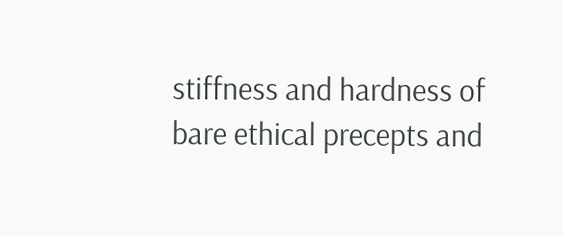stiffness and hardness of bare ethical precepts and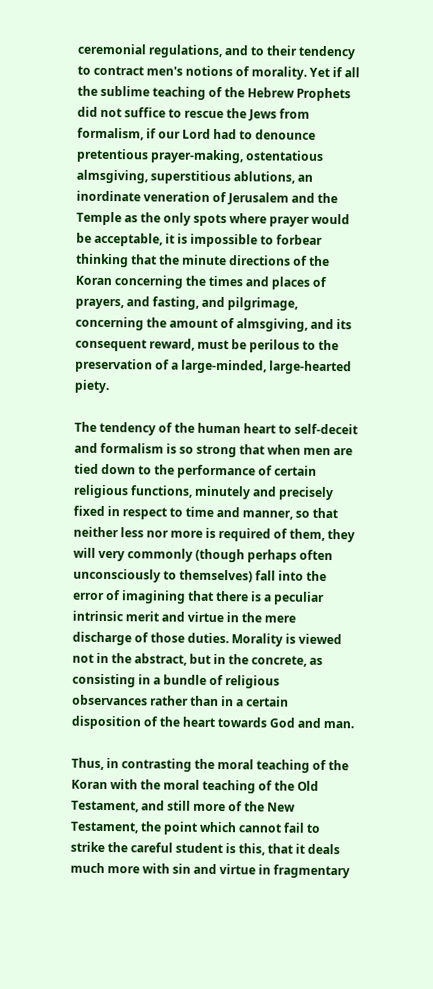ceremonial regulations, and to their tendency to contract men's notions of morality. Yet if all the sublime teaching of the Hebrew Prophets did not suffice to rescue the Jews from formalism, if our Lord had to denounce pretentious prayer-making, ostentatious almsgiving, superstitious ablutions, an inordinate veneration of Jerusalem and the Temple as the only spots where prayer would be acceptable, it is impossible to forbear thinking that the minute directions of the Koran concerning the times and places of prayers, and fasting, and pilgrimage, concerning the amount of almsgiving, and its consequent reward, must be perilous to the preservation of a large-minded, large-hearted piety.

The tendency of the human heart to self-deceit and formalism is so strong that when men are tied down to the performance of certain religious functions, minutely and precisely fixed in respect to time and manner, so that neither less nor more is required of them, they will very commonly (though perhaps often unconsciously to themselves) fall into the error of imagining that there is a peculiar intrinsic merit and virtue in the mere discharge of those duties. Morality is viewed not in the abstract, but in the concrete, as consisting in a bundle of religious observances rather than in a certain disposition of the heart towards God and man.

Thus, in contrasting the moral teaching of the Koran with the moral teaching of the Old Testament, and still more of the New Testament, the point which cannot fail to strike the careful student is this, that it deals much more with sin and virtue in fragmentary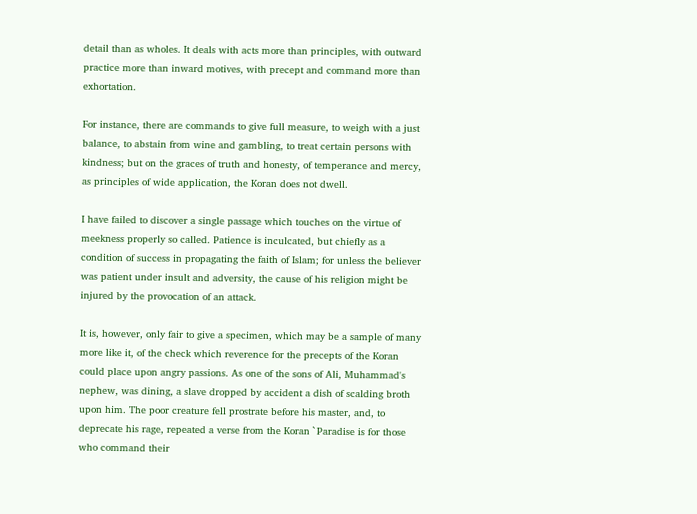detail than as wholes. It deals with acts more than principles, with outward practice more than inward motives, with precept and command more than exhortation.

For instance, there are commands to give full measure, to weigh with a just balance, to abstain from wine and gambling, to treat certain persons with kindness; but on the graces of truth and honesty, of temperance and mercy, as principles of wide application, the Koran does not dwell.

I have failed to discover a single passage which touches on the virtue of meekness properly so called. Patience is inculcated, but chiefly as a condition of success in propagating the faith of Islam; for unless the believer was patient under insult and adversity, the cause of his religion might be injured by the provocation of an attack.

It is, however, only fair to give a specimen, which may be a sample of many more like it, of the check which reverence for the precepts of the Koran could place upon angry passions. As one of the sons of Ali, Muhammad's nephew, was dining, a slave dropped by accident a dish of scalding broth upon him. The poor creature fell prostrate before his master, and, to deprecate his rage, repeated a verse from the Koran `Paradise is for those who command their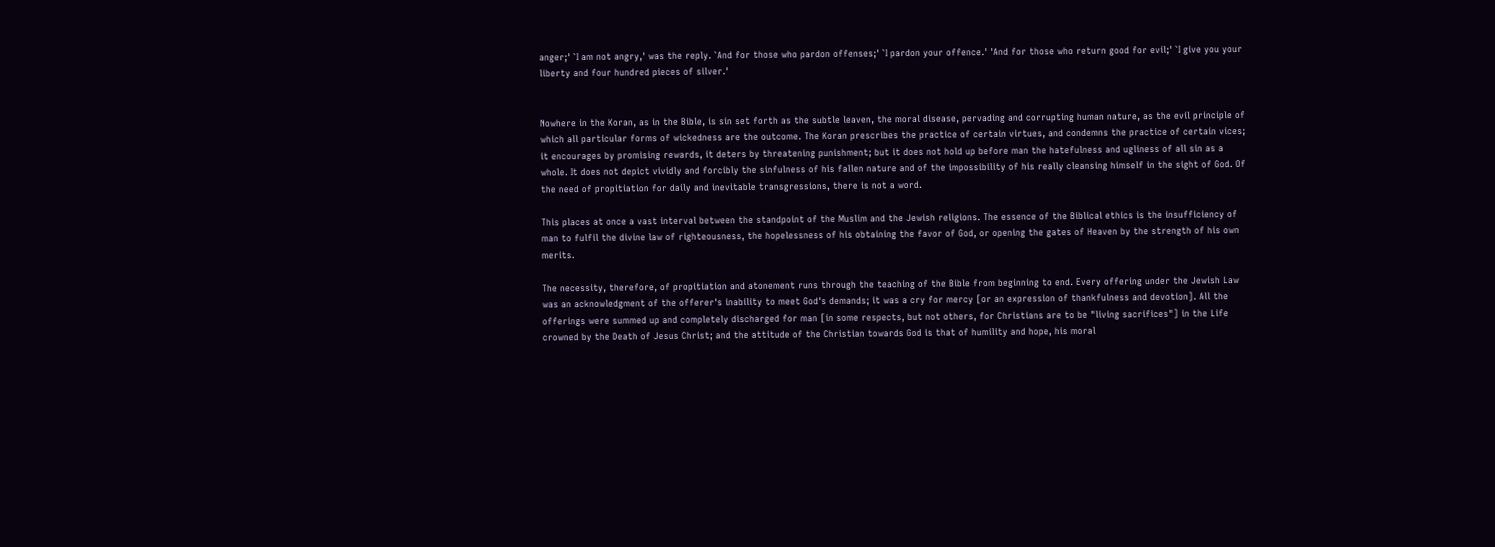anger;' `I am not angry,' was the reply. `And for those who pardon offenses;' `I pardon your offence.' 'And for those who return good for evil;' `I give you your liberty and four hundred pieces of silver.'


Nowhere in the Koran, as in the Bible, is sin set forth as the subtle leaven, the moral disease, pervading and corrupting human nature, as the evil principle of which all particular forms of wickedness are the outcome. The Koran prescribes the practice of certain virtues, and condemns the practice of certain vices; it encourages by promising rewards, it deters by threatening punishment; but it does not hold up before man the hatefulness and ugliness of all sin as a whole. It does not depict vividly and forcibly the sinfulness of his fallen nature and of the impossibility of his really cleansing himself in the sight of God. Of the need of propitiation for daily and inevitable transgressions, there is not a word.

This places at once a vast interval between the standpoint of the Muslim and the Jewish religions. The essence of the Biblical ethics is the insufficiency of man to fulfil the divine law of righteousness, the hopelessness of his obtaining the favor of God, or opening the gates of Heaven by the strength of his own merits.

The necessity, therefore, of propitiation and atonement runs through the teaching of the Bible from beginning to end. Every offering under the Jewish Law was an acknowledgment of the offerer's inability to meet God's demands; it was a cry for mercy [or an expression of thankfulness and devotion]. All the offerings were summed up and completely discharged for man [in some respects, but not others, for Christians are to be "living sacrifices"] in the Life crowned by the Death of Jesus Christ; and the attitude of the Christian towards God is that of humility and hope, his moral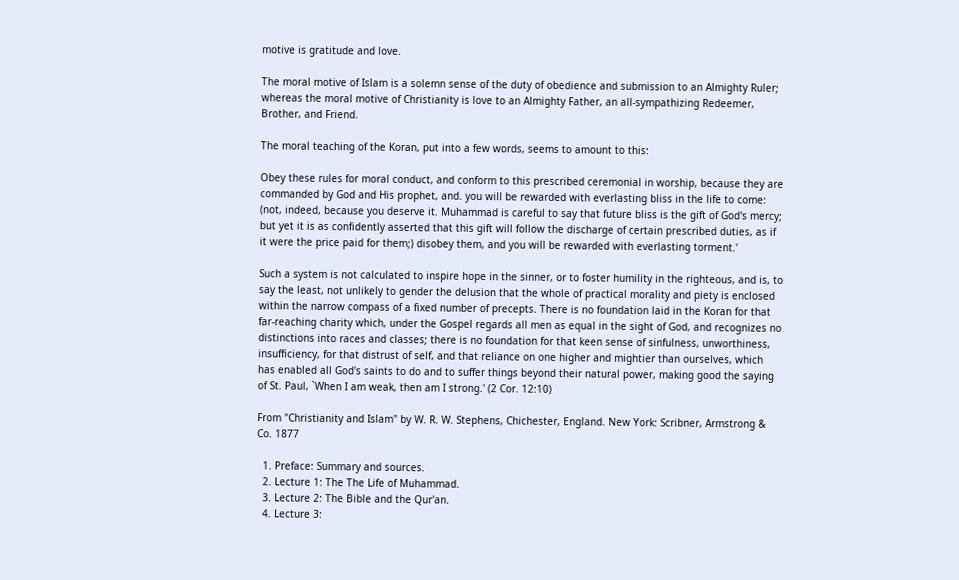motive is gratitude and love.

The moral motive of Islam is a solemn sense of the duty of obedience and submission to an Almighty Ruler; whereas the moral motive of Christianity is love to an Almighty Father, an all-sympathizing Redeemer, Brother, and Friend.

The moral teaching of the Koran, put into a few words, seems to amount to this:

Obey these rules for moral conduct, and conform to this prescribed ceremonial in worship, because they are commanded by God and His prophet, and. you will be rewarded with everlasting bliss in the life to come: (not, indeed, because you deserve it. Muhammad is careful to say that future bliss is the gift of God's mercy; but yet it is as confidently asserted that this gift will follow the discharge of certain prescribed duties, as if it were the price paid for them;) disobey them, and you will be rewarded with everlasting torment.'

Such a system is not calculated to inspire hope in the sinner, or to foster humility in the righteous, and is, to say the least, not unlikely to gender the delusion that the whole of practical morality and piety is enclosed within the narrow compass of a fixed number of precepts. There is no foundation laid in the Koran for that far-reaching charity which, under the Gospel regards all men as equal in the sight of God, and recognizes no distinctions into races and classes; there is no foundation for that keen sense of sinfulness, unworthiness, insufficiency, for that distrust of self, and that reliance on one higher and mightier than ourselves, which has enabled all God's saints to do and to suffer things beyond their natural power, making good the saying of St. Paul, `When I am weak, then am I strong.' (2 Cor. 12:10)

From "Christianity and Islam" by W. R. W. Stephens, Chichester, England. New York: Scribner, Armstrong & Co. 1877

  1. Preface: Summary and sources.
  2. Lecture 1: The The Life of Muhammad.
  3. Lecture 2: The Bible and the Qur'an.
  4. Lecture 3: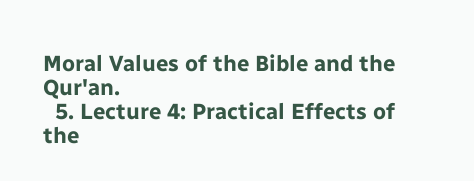Moral Values of the Bible and the Qur'an.
  5. Lecture 4: Practical Effects of the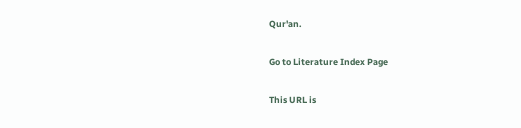Qur'an.

Go to Literature Index Page

This URL is